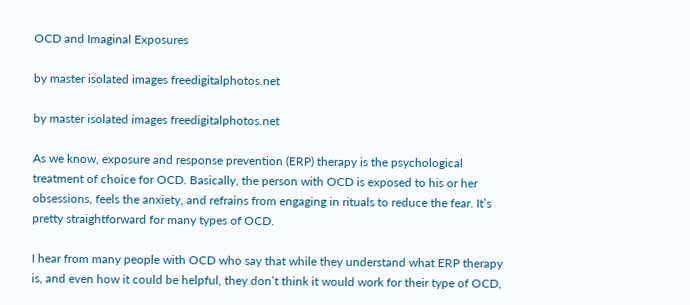OCD and Imaginal Exposures

by master isolated images freedigitalphotos.net

by master isolated images freedigitalphotos.net

As we know, exposure and response prevention (ERP) therapy is the psychological treatment of choice for OCD. Basically, the person with OCD is exposed to his or her obsessions, feels the anxiety, and refrains from engaging in rituals to reduce the fear. It’s pretty straightforward for many types of OCD.

I hear from many people with OCD who say that while they understand what ERP therapy is, and even how it could be helpful, they don’t think it would work for their type of OCD,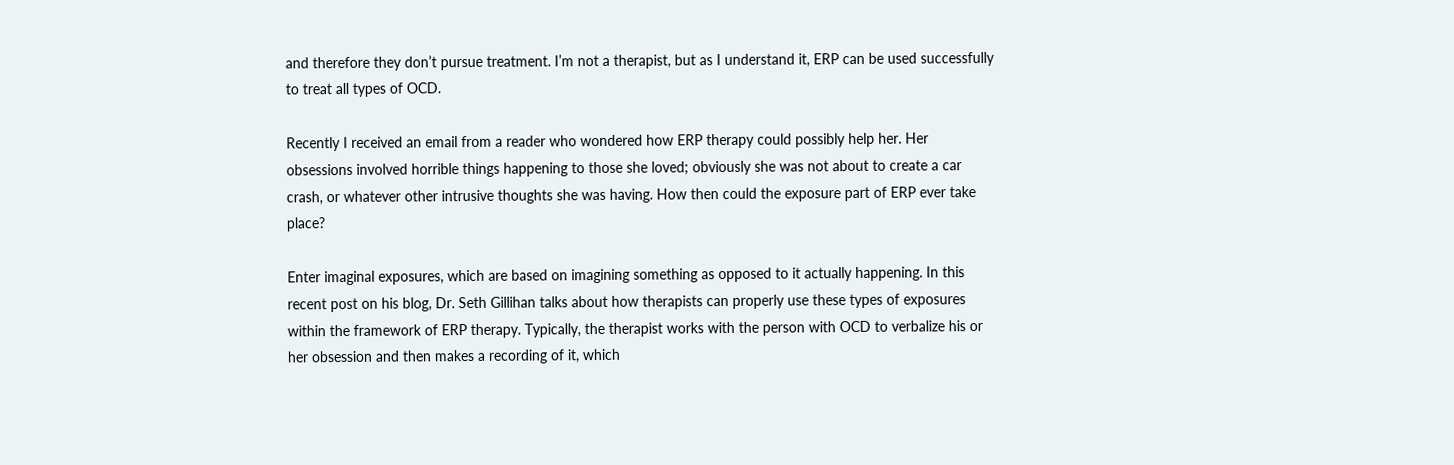and therefore they don’t pursue treatment. I’m not a therapist, but as I understand it, ERP can be used successfully to treat all types of OCD.

Recently I received an email from a reader who wondered how ERP therapy could possibly help her. Her obsessions involved horrible things happening to those she loved; obviously she was not about to create a car crash, or whatever other intrusive thoughts she was having. How then could the exposure part of ERP ever take place?

Enter imaginal exposures, which are based on imagining something as opposed to it actually happening. In this recent post on his blog, Dr. Seth Gillihan talks about how therapists can properly use these types of exposures within the framework of ERP therapy. Typically, the therapist works with the person with OCD to verbalize his or her obsession and then makes a recording of it, which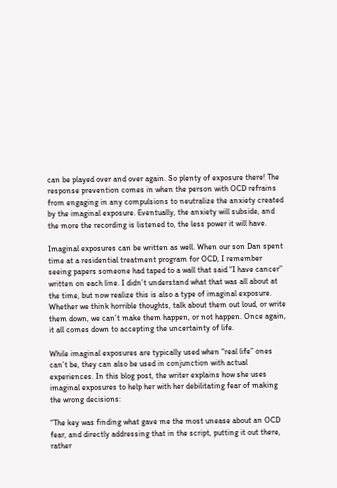can be played over and over again. So plenty of exposure there! The response prevention comes in when the person with OCD refrains from engaging in any compulsions to neutralize the anxiety created by the imaginal exposure. Eventually, the anxiety will subside, and the more the recording is listened to, the less power it will have.

Imaginal exposures can be written as well. When our son Dan spent time at a residential treatment program for OCD, I remember seeing papers someone had taped to a wall that said “I have cancer” written on each line. I didn’t understand what that was all about at the time, but now realize this is also a type of imaginal exposure. Whether we think horrible thoughts, talk about them out loud, or write them down, we can’t make them happen, or not happen. Once again, it all comes down to accepting the uncertainty of life.

While imaginal exposures are typically used when “real life” ones can’t be, they can also be used in conjunction with actual experiences. In this blog post, the writer explains how she uses imaginal exposures to help her with her debilitating fear of making the wrong decisions:

“The key was finding what gave me the most unease about an OCD fear, and directly addressing that in the script, putting it out there, rather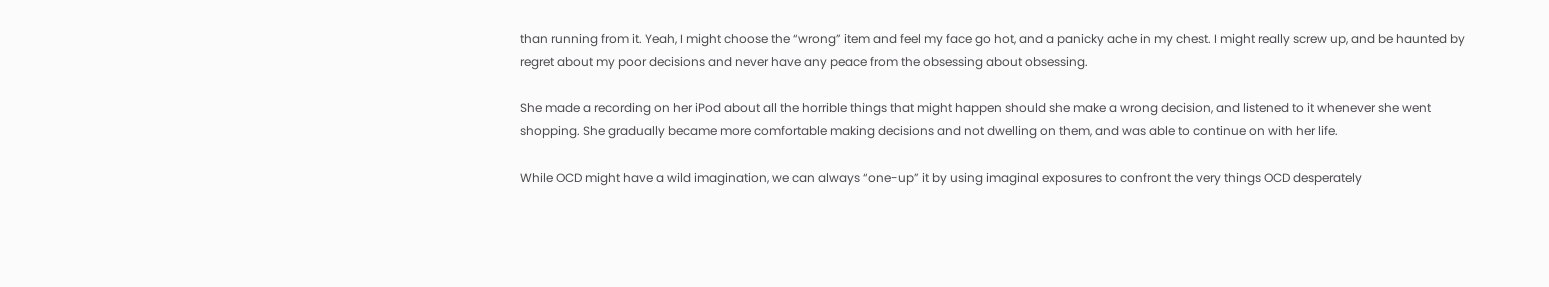than running from it. Yeah, I might choose the “wrong” item and feel my face go hot, and a panicky ache in my chest. I might really screw up, and be haunted by regret about my poor decisions and never have any peace from the obsessing about obsessing.

She made a recording on her iPod about all the horrible things that might happen should she make a wrong decision, and listened to it whenever she went shopping. She gradually became more comfortable making decisions and not dwelling on them, and was able to continue on with her life.

While OCD might have a wild imagination, we can always “one-up” it by using imaginal exposures to confront the very things OCD desperately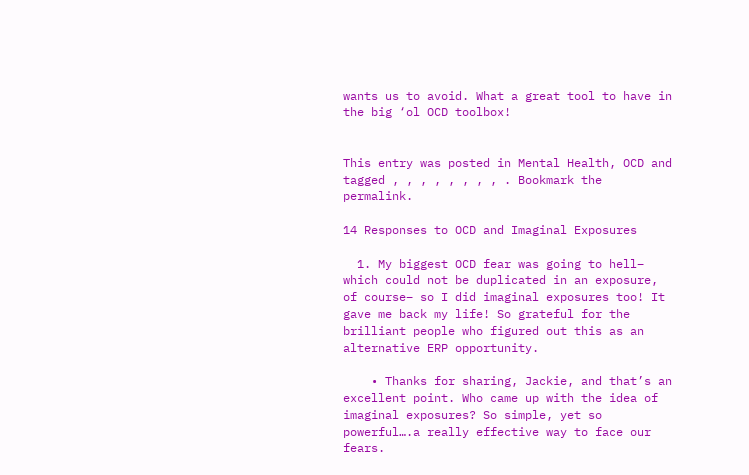wants us to avoid. What a great tool to have in the big ‘ol OCD toolbox!


This entry was posted in Mental Health, OCD and tagged , , , , , , , , . Bookmark the permalink.

14 Responses to OCD and Imaginal Exposures

  1. My biggest OCD fear was going to hell– which could not be duplicated in an exposure, of course– so I did imaginal exposures too! It gave me back my life! So grateful for the brilliant people who figured out this as an alternative ERP opportunity.

    • Thanks for sharing, Jackie, and that’s an excellent point. Who came up with the idea of imaginal exposures? So simple, yet so powerful….a really effective way to face our fears.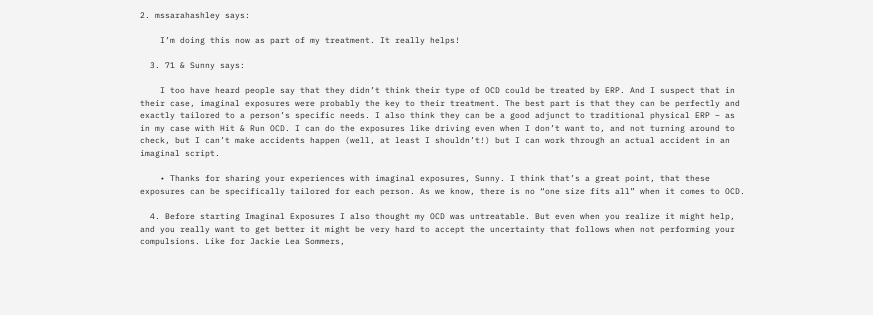2. mssarahashley says:

    I’m doing this now as part of my treatment. It really helps!

  3. 71 & Sunny says:

    I too have heard people say that they didn’t think their type of OCD could be treated by ERP. And I suspect that in their case, imaginal exposures were probably the key to their treatment. The best part is that they can be perfectly and exactly tailored to a person’s specific needs. I also think they can be a good adjunct to traditional physical ERP – as in my case with Hit & Run OCD. I can do the exposures like driving even when I don’t want to, and not turning around to check, but I can’t make accidents happen (well, at least I shouldn’t!) but I can work through an actual accident in an imaginal script.

    • Thanks for sharing your experiences with imaginal exposures, Sunny. I think that’s a great point, that these exposures can be specifically tailored for each person. As we know, there is no “one size fits all” when it comes to OCD.

  4. Before starting Imaginal Exposures I also thought my OCD was untreatable. But even when you realize it might help, and you really want to get better it might be very hard to accept the uncertainty that follows when not performing your compulsions. Like for Jackie Lea Sommers,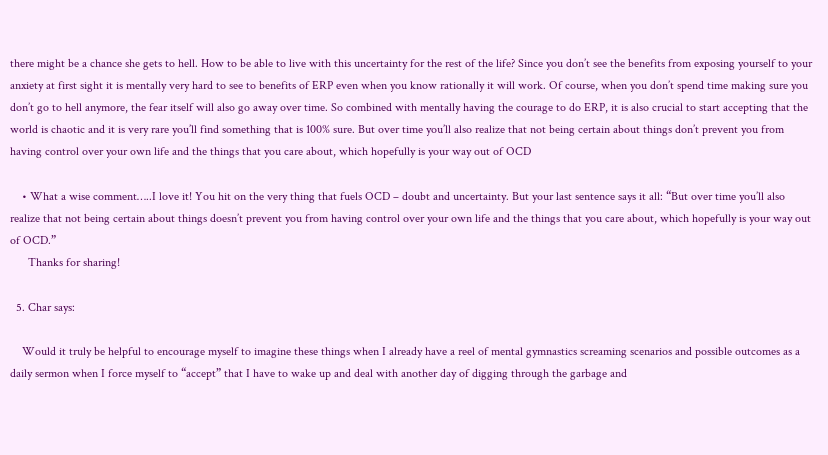there might be a chance she gets to hell. How to be able to live with this uncertainty for the rest of the life? Since you don’t see the benefits from exposing yourself to your anxiety at first sight it is mentally very hard to see to benefits of ERP even when you know rationally it will work. Of course, when you don’t spend time making sure you don’t go to hell anymore, the fear itself will also go away over time. So combined with mentally having the courage to do ERP, it is also crucial to start accepting that the world is chaotic and it is very rare you’ll find something that is 100% sure. But over time you’ll also realize that not being certain about things don’t prevent you from having control over your own life and the things that you care about, which hopefully is your way out of OCD

    • What a wise comment…..I love it! You hit on the very thing that fuels OCD – doubt and uncertainty. But your last sentence says it all: “But over time you’ll also realize that not being certain about things doesn’t prevent you from having control over your own life and the things that you care about, which hopefully is your way out of OCD.”
      Thanks for sharing!

  5. Char says:

    Would it truly be helpful to encourage myself to imagine these things when I already have a reel of mental gymnastics screaming scenarios and possible outcomes as a daily sermon when I force myself to “accept” that I have to wake up and deal with another day of digging through the garbage and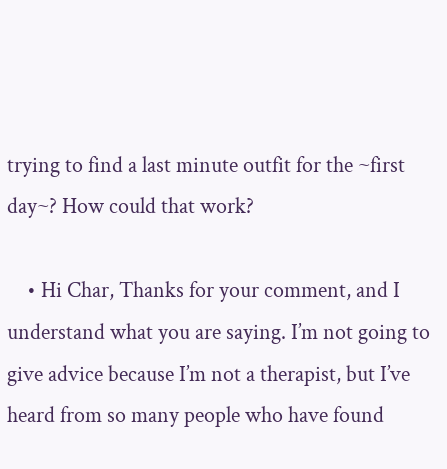trying to find a last minute outfit for the ~first day~? How could that work?

    • Hi Char, Thanks for your comment, and I understand what you are saying. I’m not going to give advice because I’m not a therapist, but I’ve heard from so many people who have found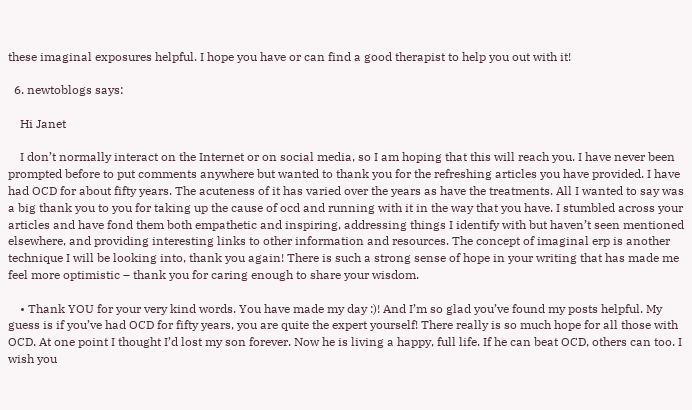these imaginal exposures helpful. I hope you have or can find a good therapist to help you out with it!

  6. newtoblogs says:

    Hi Janet

    I don’t normally interact on the Internet or on social media, so I am hoping that this will reach you. I have never been prompted before to put comments anywhere but wanted to thank you for the refreshing articles you have provided. I have had OCD for about fifty years. The acuteness of it has varied over the years as have the treatments. All I wanted to say was a big thank you to you for taking up the cause of ocd and running with it in the way that you have. I stumbled across your articles and have fond them both empathetic and inspiring, addressing things I identify with but haven’t seen mentioned elsewhere, and providing interesting links to other information and resources. The concept of imaginal erp is another technique I will be looking into, thank you again! There is such a strong sense of hope in your writing that has made me feel more optimistic – thank you for caring enough to share your wisdom.

    • Thank YOU for your very kind words. You have made my day :)! And I’m so glad you’ve found my posts helpful. My guess is if you’ve had OCD for fifty years, you are quite the expert yourself! There really is so much hope for all those with OCD. At one point I thought I’d lost my son forever. Now he is living a happy, full life. If he can beat OCD, others can too. I wish you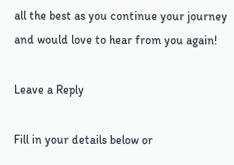all the best as you continue your journey and would love to hear from you again!

Leave a Reply

Fill in your details below or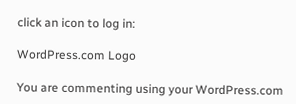click an icon to log in:

WordPress.com Logo

You are commenting using your WordPress.com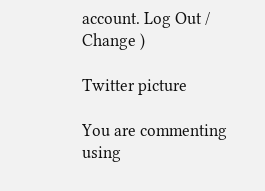account. Log Out /  Change )

Twitter picture

You are commenting using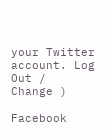your Twitter account. Log Out /  Change )

Facebook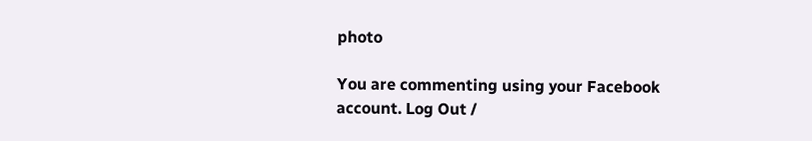photo

You are commenting using your Facebook account. Log Out /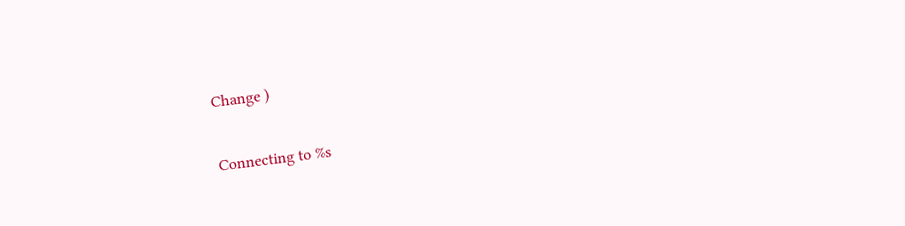Change )

Connecting to %s